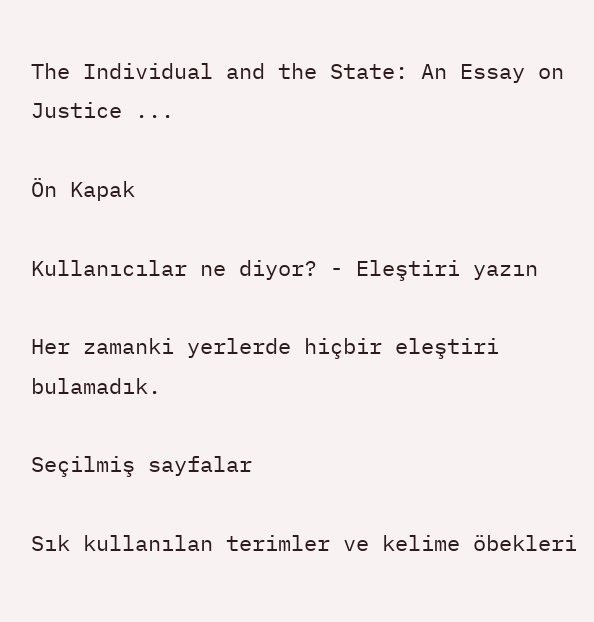The Individual and the State: An Essay on Justice ...

Ön Kapak

Kullanıcılar ne diyor? - Eleştiri yazın

Her zamanki yerlerde hiçbir eleştiri bulamadık.

Seçilmiş sayfalar

Sık kullanılan terimler ve kelime öbekleri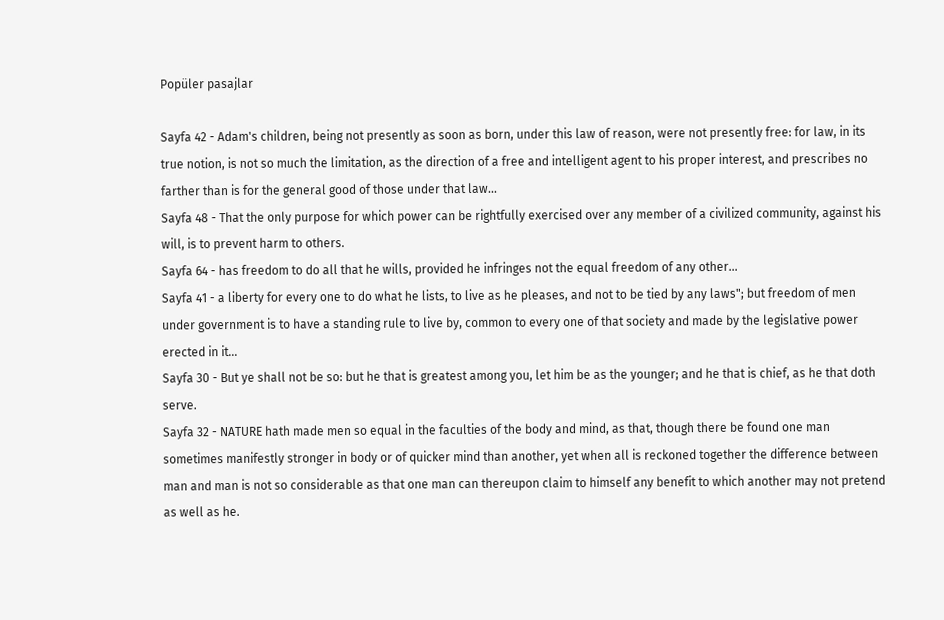Popüler pasajlar

Sayfa 42 - Adam's children, being not presently as soon as born, under this law of reason, were not presently free: for law, in its true notion, is not so much the limitation, as the direction of a free and intelligent agent to his proper interest, and prescribes no farther than is for the general good of those under that law...
Sayfa 48 - That the only purpose for which power can be rightfully exercised over any member of a civilized community, against his will, is to prevent harm to others.
Sayfa 64 - has freedom to do all that he wills, provided he infringes not the equal freedom of any other...
Sayfa 41 - a liberty for every one to do what he lists, to live as he pleases, and not to be tied by any laws"; but freedom of men under government is to have a standing rule to live by, common to every one of that society and made by the legislative power erected in it...
Sayfa 30 - But ye shall not be so: but he that is greatest among you, let him be as the younger; and he that is chief, as he that doth serve.
Sayfa 32 - NATURE hath made men so equal in the faculties of the body and mind, as that, though there be found one man sometimes manifestly stronger in body or of quicker mind than another, yet when all is reckoned together the difference between man and man is not so considerable as that one man can thereupon claim to himself any benefit to which another may not pretend as well as he.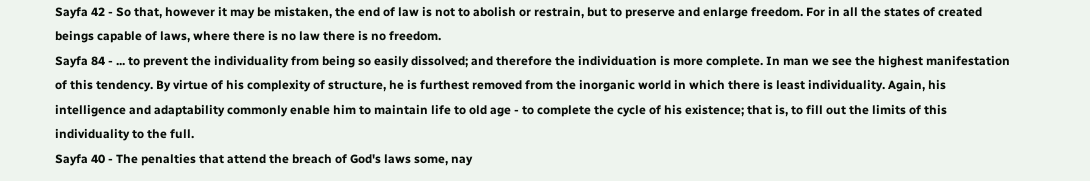Sayfa 42 - So that, however it may be mistaken, the end of law is not to abolish or restrain, but to preserve and enlarge freedom. For in all the states of created beings capable of laws, where there is no law there is no freedom.
Sayfa 84 - ... to prevent the individuality from being so easily dissolved; and therefore the individuation is more complete. In man we see the highest manifestation of this tendency. By virtue of his complexity of structure, he is furthest removed from the inorganic world in which there is least individuality. Again, his intelligence and adaptability commonly enable him to maintain life to old age - to complete the cycle of his existence; that is, to fill out the limits of this individuality to the full.
Sayfa 40 - The penalties that attend the breach of God's laws some, nay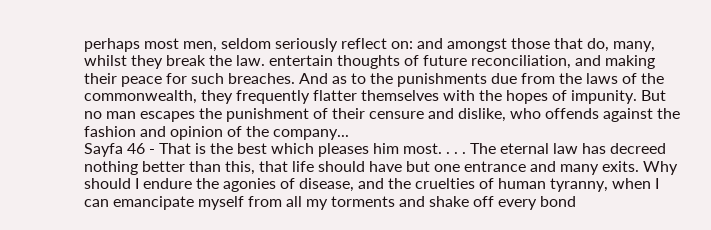perhaps most men, seldom seriously reflect on: and amongst those that do, many, whilst they break the law. entertain thoughts of future reconciliation, and making their peace for such breaches. And as to the punishments due from the laws of the commonwealth, they frequently flatter themselves with the hopes of impunity. But no man escapes the punishment of their censure and dislike, who offends against the fashion and opinion of the company...
Sayfa 46 - That is the best which pleases him most. . . . The eternal law has decreed nothing better than this, that life should have but one entrance and many exits. Why should I endure the agonies of disease, and the cruelties of human tyranny, when I can emancipate myself from all my torments and shake off every bond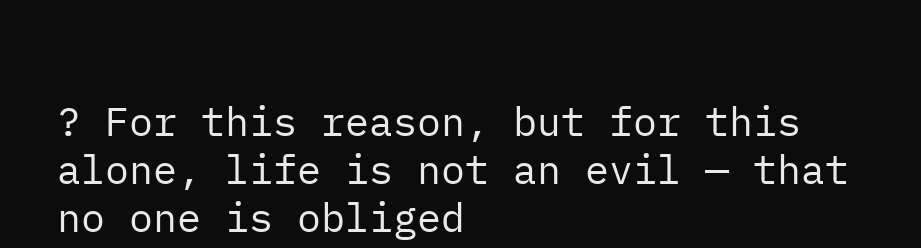? For this reason, but for this alone, life is not an evil — that no one is obliged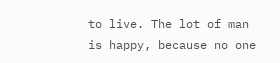to live. The lot of man is happy, because no one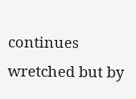continues wretched but by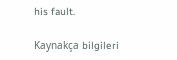his fault.

Kaynakça bilgileri